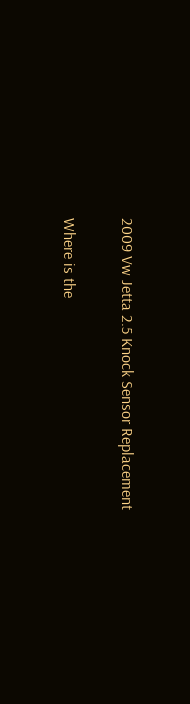2009 Vw Jetta 2.5 Knock Sensor Replacement

Where is the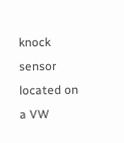knock sensor located on a VW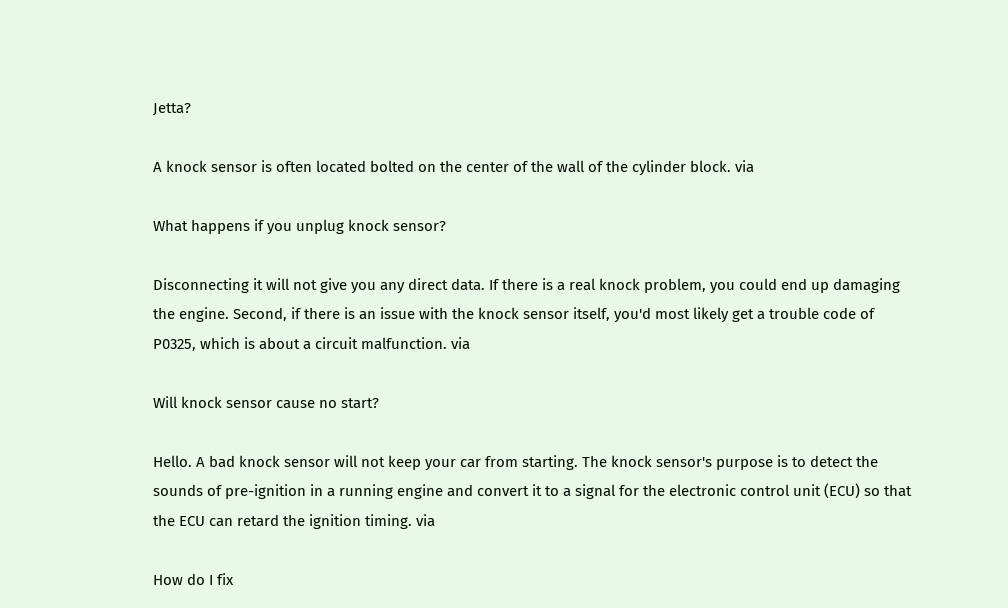Jetta?

A knock sensor is often located bolted on the center of the wall of the cylinder block. via

What happens if you unplug knock sensor?

Disconnecting it will not give you any direct data. If there is a real knock problem, you could end up damaging the engine. Second, if there is an issue with the knock sensor itself, you'd most likely get a trouble code of P0325, which is about a circuit malfunction. via

Will knock sensor cause no start?

Hello. A bad knock sensor will not keep your car from starting. The knock sensor's purpose is to detect the sounds of pre-ignition in a running engine and convert it to a signal for the electronic control unit (ECU) so that the ECU can retard the ignition timing. via

How do I fix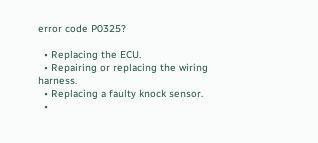error code P0325?

  • Replacing the ECU.
  • Repairing or replacing the wiring harness.
  • Replacing a faulty knock sensor.
  •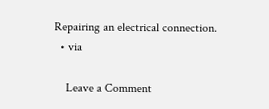Repairing an electrical connection.
  • via

    Leave a Comment